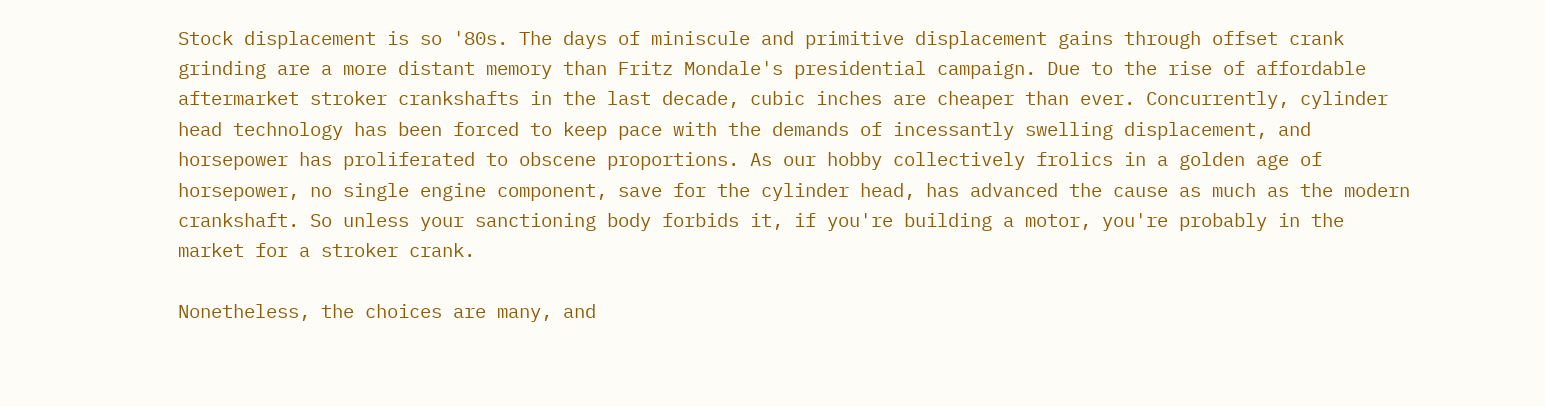Stock displacement is so '80s. The days of miniscule and primitive displacement gains through offset crank grinding are a more distant memory than Fritz Mondale's presidential campaign. Due to the rise of affordable aftermarket stroker crankshafts in the last decade, cubic inches are cheaper than ever. Concurrently, cylinder head technology has been forced to keep pace with the demands of incessantly swelling displacement, and horsepower has proliferated to obscene proportions. As our hobby collectively frolics in a golden age of horsepower, no single engine component, save for the cylinder head, has advanced the cause as much as the modern crankshaft. So unless your sanctioning body forbids it, if you're building a motor, you're probably in the market for a stroker crank.

Nonetheless, the choices are many, and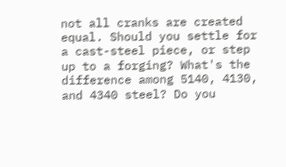not all cranks are created equal. Should you settle for a cast-steel piece, or step up to a forging? What's the difference among 5140, 4130, and 4340 steel? Do you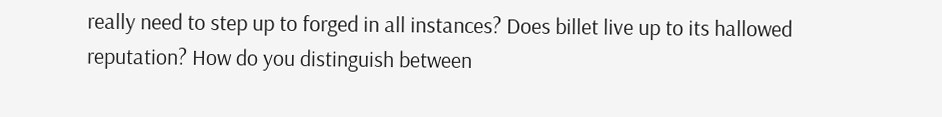really need to step up to forged in all instances? Does billet live up to its hallowed reputation? How do you distinguish between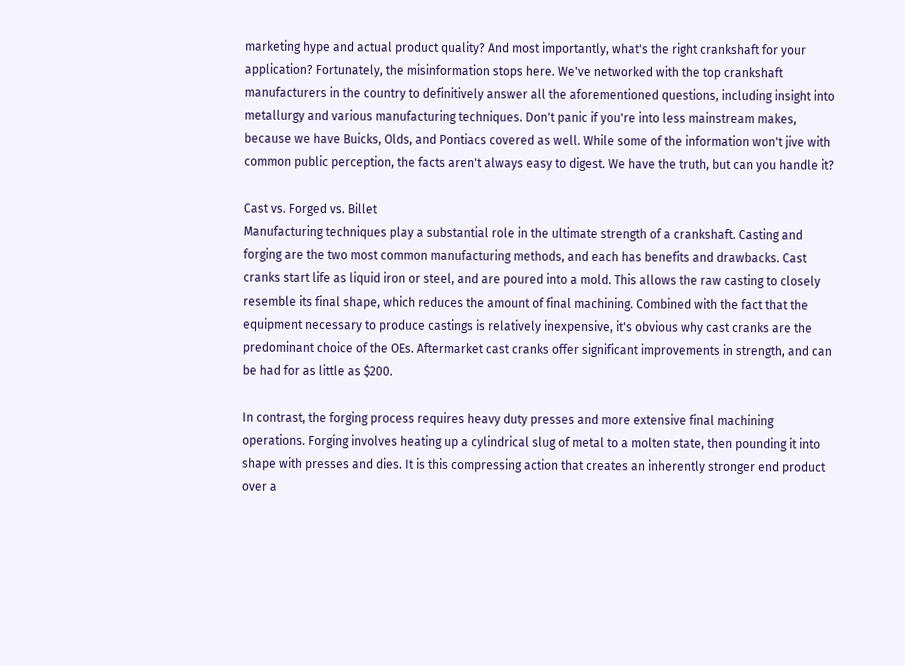marketing hype and actual product quality? And most importantly, what's the right crankshaft for your application? Fortunately, the misinformation stops here. We've networked with the top crankshaft manufacturers in the country to definitively answer all the aforementioned questions, including insight into metallurgy and various manufacturing techniques. Don't panic if you're into less mainstream makes, because we have Buicks, Olds, and Pontiacs covered as well. While some of the information won't jive with common public perception, the facts aren't always easy to digest. We have the truth, but can you handle it?

Cast vs. Forged vs. Billet
Manufacturing techniques play a substantial role in the ultimate strength of a crankshaft. Casting and forging are the two most common manufacturing methods, and each has benefits and drawbacks. Cast cranks start life as liquid iron or steel, and are poured into a mold. This allows the raw casting to closely resemble its final shape, which reduces the amount of final machining. Combined with the fact that the equipment necessary to produce castings is relatively inexpensive, it's obvious why cast cranks are the predominant choice of the OEs. Aftermarket cast cranks offer significant improvements in strength, and can be had for as little as $200.

In contrast, the forging process requires heavy duty presses and more extensive final machining operations. Forging involves heating up a cylindrical slug of metal to a molten state, then pounding it into shape with presses and dies. It is this compressing action that creates an inherently stronger end product over a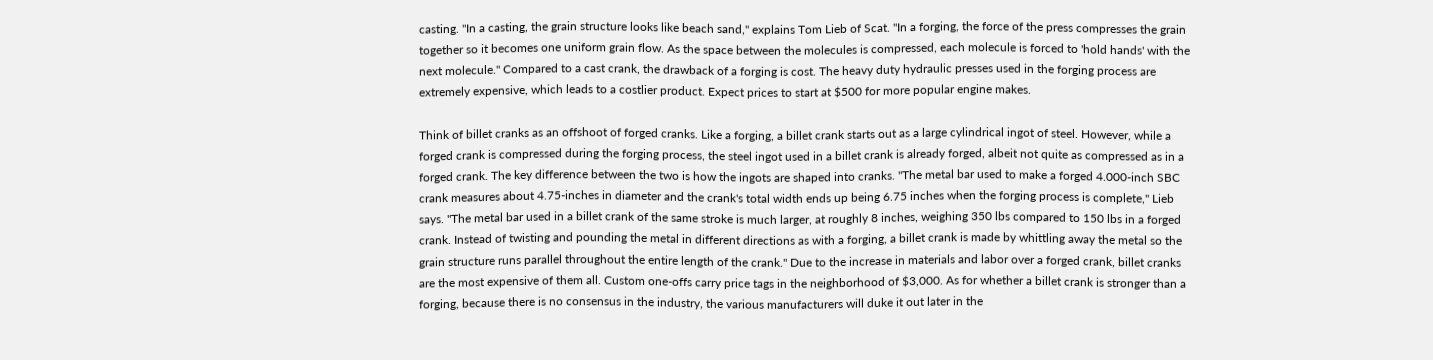casting. "In a casting, the grain structure looks like beach sand," explains Tom Lieb of Scat. "In a forging, the force of the press compresses the grain together so it becomes one uniform grain flow. As the space between the molecules is compressed, each molecule is forced to 'hold hands' with the next molecule." Compared to a cast crank, the drawback of a forging is cost. The heavy duty hydraulic presses used in the forging process are extremely expensive, which leads to a costlier product. Expect prices to start at $500 for more popular engine makes.

Think of billet cranks as an offshoot of forged cranks. Like a forging, a billet crank starts out as a large cylindrical ingot of steel. However, while a forged crank is compressed during the forging process, the steel ingot used in a billet crank is already forged, albeit not quite as compressed as in a forged crank. The key difference between the two is how the ingots are shaped into cranks. "The metal bar used to make a forged 4.000-inch SBC crank measures about 4.75-inches in diameter and the crank's total width ends up being 6.75 inches when the forging process is complete," Lieb says. "The metal bar used in a billet crank of the same stroke is much larger, at roughly 8 inches, weighing 350 lbs compared to 150 lbs in a forged crank. Instead of twisting and pounding the metal in different directions as with a forging, a billet crank is made by whittling away the metal so the grain structure runs parallel throughout the entire length of the crank." Due to the increase in materials and labor over a forged crank, billet cranks are the most expensive of them all. Custom one-offs carry price tags in the neighborhood of $3,000. As for whether a billet crank is stronger than a forging, because there is no consensus in the industry, the various manufacturers will duke it out later in the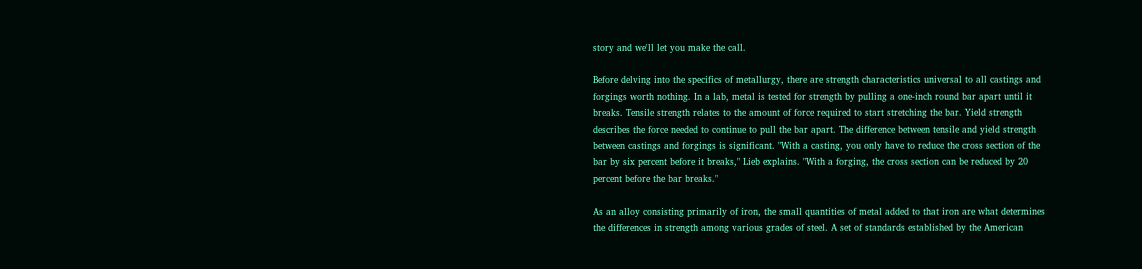story and we'll let you make the call.

Before delving into the specifics of metallurgy, there are strength characteristics universal to all castings and forgings worth nothing. In a lab, metal is tested for strength by pulling a one-inch round bar apart until it breaks. Tensile strength relates to the amount of force required to start stretching the bar. Yield strength describes the force needed to continue to pull the bar apart. The difference between tensile and yield strength between castings and forgings is significant. "With a casting, you only have to reduce the cross section of the bar by six percent before it breaks," Lieb explains. "With a forging, the cross section can be reduced by 20 percent before the bar breaks."

As an alloy consisting primarily of iron, the small quantities of metal added to that iron are what determines the differences in strength among various grades of steel. A set of standards established by the American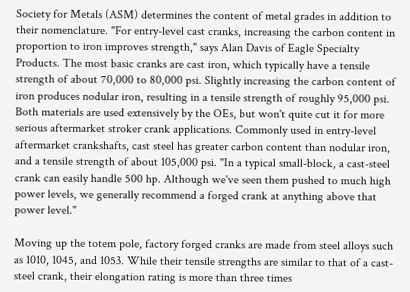Society for Metals (ASM) determines the content of metal grades in addition to their nomenclature. "For entry-level cast cranks, increasing the carbon content in proportion to iron improves strength," says Alan Davis of Eagle Specialty Products. The most basic cranks are cast iron, which typically have a tensile strength of about 70,000 to 80,000 psi. Slightly increasing the carbon content of iron produces nodular iron, resulting in a tensile strength of roughly 95,000 psi. Both materials are used extensively by the OEs, but won't quite cut it for more serious aftermarket stroker crank applications. Commonly used in entry-level aftermarket crankshafts, cast steel has greater carbon content than nodular iron, and a tensile strength of about 105,000 psi. "In a typical small-block, a cast-steel crank can easily handle 500 hp. Although we've seen them pushed to much high power levels, we generally recommend a forged crank at anything above that power level."

Moving up the totem pole, factory forged cranks are made from steel alloys such as 1010, 1045, and 1053. While their tensile strengths are similar to that of a cast-steel crank, their elongation rating is more than three times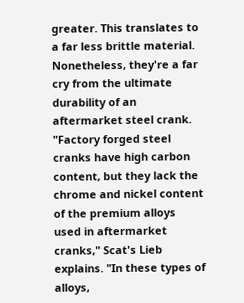greater. This translates to a far less brittle material. Nonetheless, they're a far cry from the ultimate durability of an aftermarket steel crank. "Factory forged steel cranks have high carbon content, but they lack the chrome and nickel content of the premium alloys used in aftermarket cranks," Scat's Lieb explains. "In these types of alloys,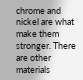chrome and nickel are what make them stronger. There are other materials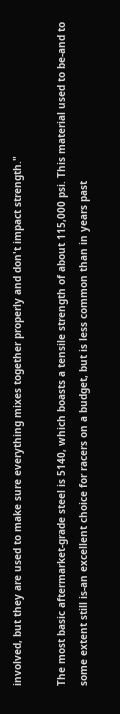involved, but they are used to make sure everything mixes together properly and don't impact strength."

The most basic aftermarket-grade steel is 5140, which boasts a tensile strength of about 115,000 psi. This material used to be-and to some extent still is-an excellent choice for racers on a budget, but is less common than in years past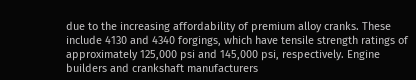due to the increasing affordability of premium alloy cranks. These include 4130 and 4340 forgings, which have tensile strength ratings of approximately 125,000 psi and 145,000 psi, respectively. Engine builders and crankshaft manufacturers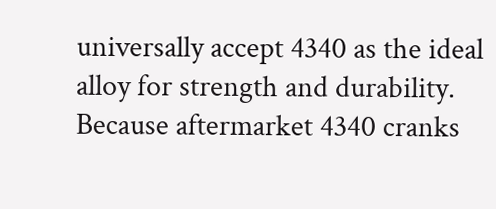universally accept 4340 as the ideal alloy for strength and durability. Because aftermarket 4340 cranks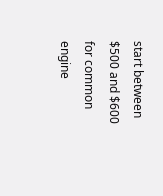start between $500 and $600 for common engine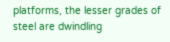platforms, the lesser grades of steel are dwindling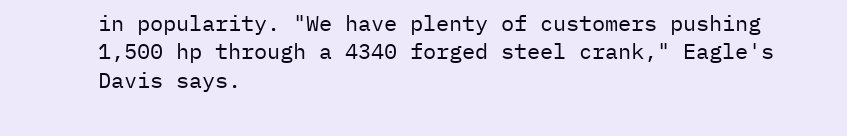in popularity. "We have plenty of customers pushing 1,500 hp through a 4340 forged steel crank," Eagle's Davis says.